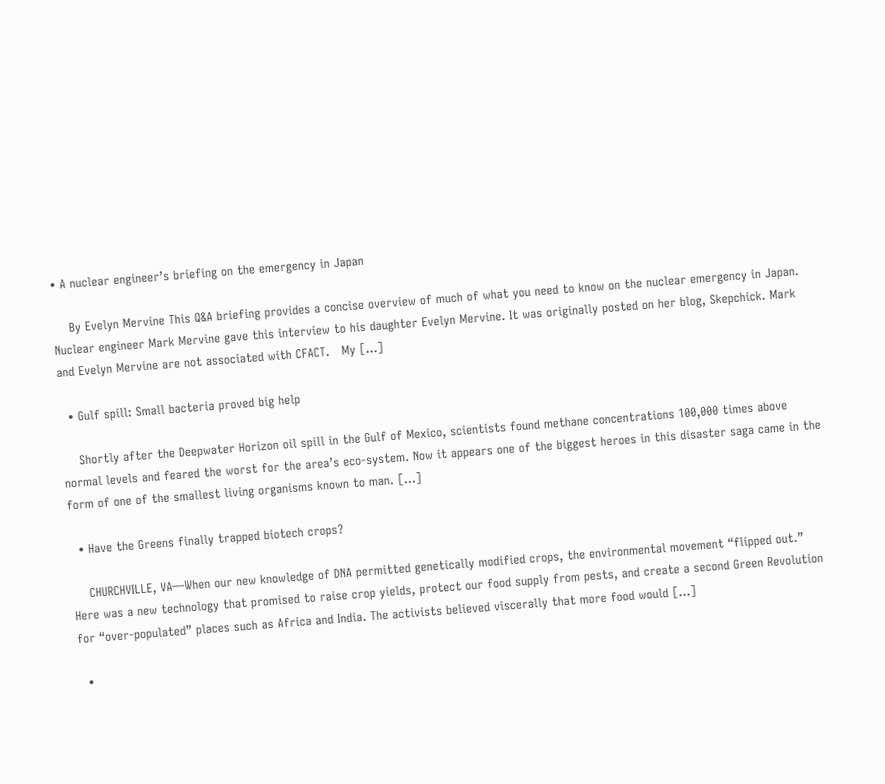• A nuclear engineer’s briefing on the emergency in Japan

    By Evelyn Mervine This Q&A briefing provides a concise overview of much of what you need to know on the nuclear emergency in Japan. Nuclear engineer Mark Mervine gave this interview to his daughter Evelyn Mervine. It was originally posted on her blog, Skepchick. Mark and Evelyn Mervine are not associated with CFACT.   My […]

  • Gulf spill: Small bacteria proved big help

    Shortly after the Deepwater Horizon oil spill in the Gulf of Mexico, scientists found methane concentrations 100,000 times above normal levels and feared the worst for the area’s eco-system. Now it appears one of the biggest heroes in this disaster saga came in the form of one of the smallest living organisms known to man. […]

  • Have the Greens finally trapped biotech crops?

    CHURCHVILLE, VA—When our new knowledge of DNA permitted genetically modified crops, the environmental movement “flipped out.” Here was a new technology that promised to raise crop yields, protect our food supply from pests, and create a second Green Revolution for “over-populated” places such as Africa and India. The activists believed viscerally that more food would […]

  •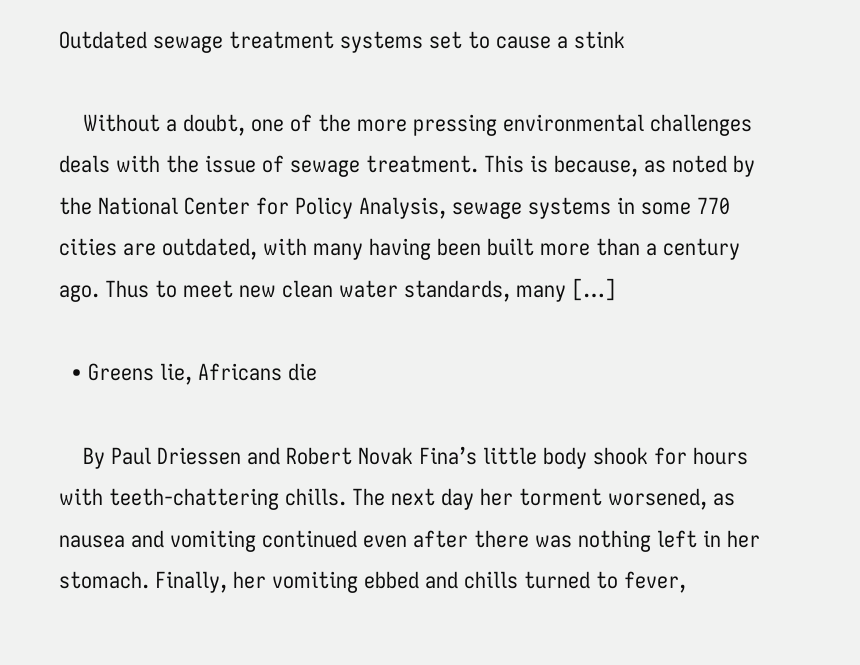Outdated sewage treatment systems set to cause a stink

    Without a doubt, one of the more pressing environmental challenges deals with the issue of sewage treatment. This is because, as noted by the National Center for Policy Analysis, sewage systems in some 770 cities are outdated, with many having been built more than a century ago. Thus to meet new clean water standards, many […]

  • Greens lie, Africans die

    By Paul Driessen and Robert Novak Fina’s little body shook for hours with teeth-chattering chills. The next day her torment worsened, as nausea and vomiting continued even after there was nothing left in her stomach. Finally, her vomiting ebbed and chills turned to fever,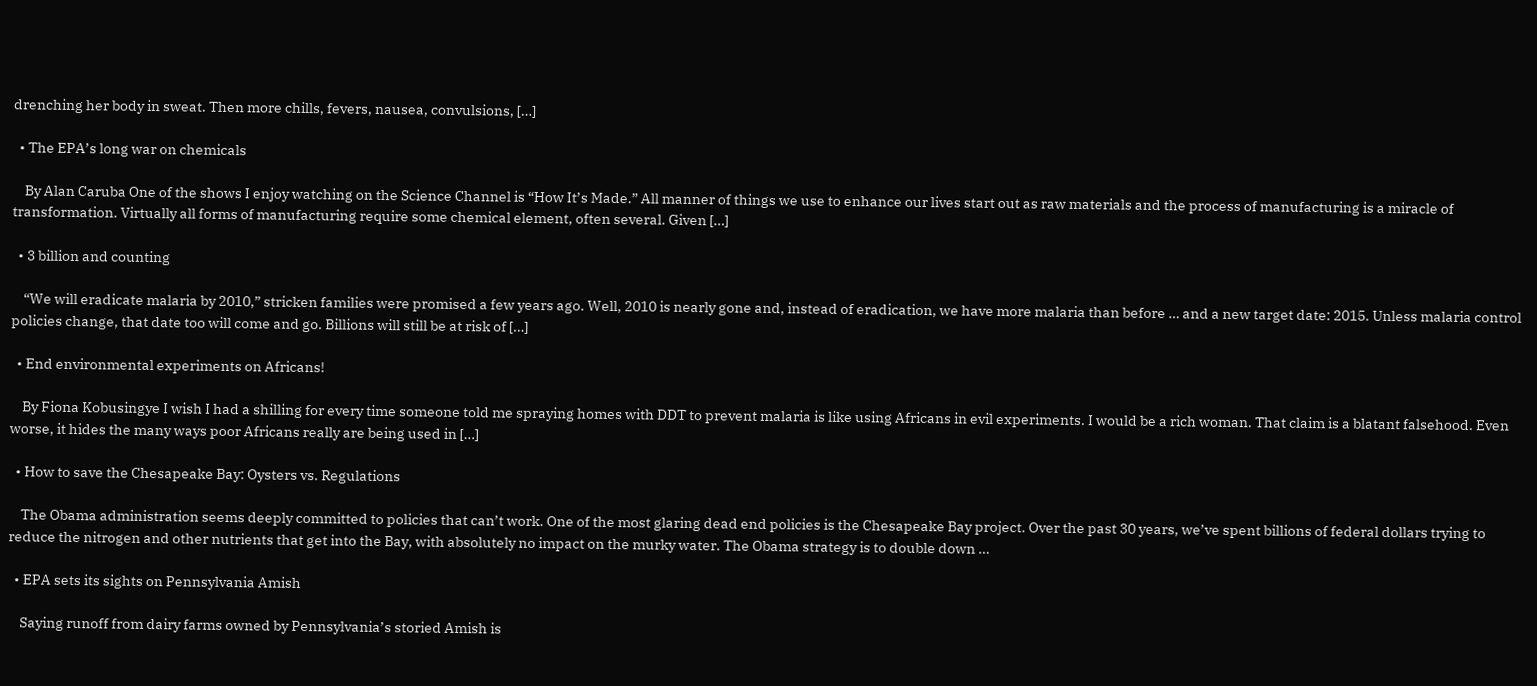drenching her body in sweat. Then more chills, fevers, nausea, convulsions, […]

  • The EPA’s long war on chemicals

    By Alan Caruba One of the shows I enjoy watching on the Science Channel is “How It’s Made.” All manner of things we use to enhance our lives start out as raw materials and the process of manufacturing is a miracle of transformation. Virtually all forms of manufacturing require some chemical element, often several. Given […]

  • 3 billion and counting

    “We will eradicate malaria by 2010,” stricken families were promised a few years ago. Well, 2010 is nearly gone and, instead of eradication, we have more malaria than before … and a new target date: 2015. Unless malaria control policies change, that date too will come and go. Billions will still be at risk of […]

  • End environmental experiments on Africans!

    By Fiona Kobusingye I wish I had a shilling for every time someone told me spraying homes with DDT to prevent malaria is like using Africans in evil experiments. I would be a rich woman. That claim is a blatant falsehood. Even worse, it hides the many ways poor Africans really are being used in […]

  • How to save the Chesapeake Bay: Oysters vs. Regulations

    The Obama administration seems deeply committed to policies that can’t work. One of the most glaring dead end policies is the Chesapeake Bay project. Over the past 30 years, we’ve spent billions of federal dollars trying to reduce the nitrogen and other nutrients that get into the Bay, with absolutely no impact on the murky water. The Obama strategy is to double down …

  • EPA sets its sights on Pennsylvania Amish

    Saying runoff from dairy farms owned by Pennsylvania’s storied Amish is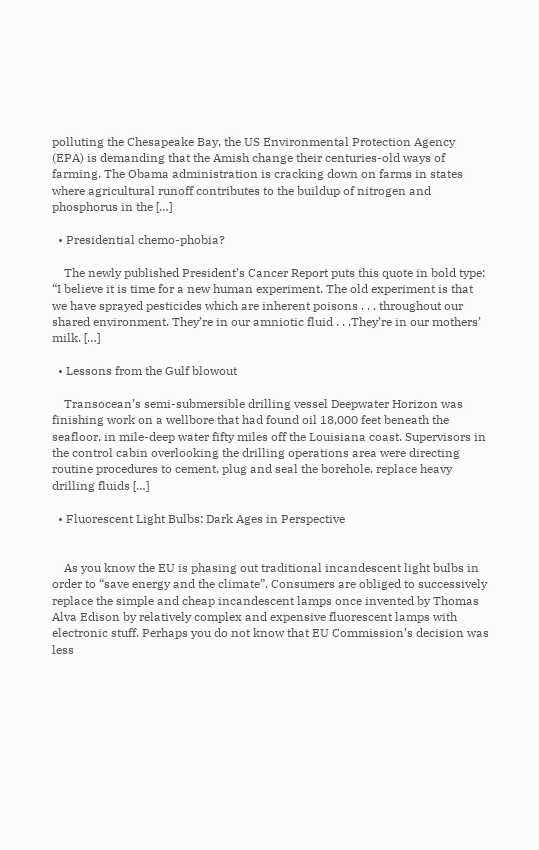polluting the Chesapeake Bay, the US Environmental Protection Agency (EPA) is demanding that the Amish change their centuries-old ways of farming. The Obama administration is cracking down on farms in states where agricultural runoff contributes to the buildup of nitrogen and phosphorus in the […]

  • Presidential chemo-phobia?

    The newly published President’s Cancer Report puts this quote in bold type:       “I believe it is time for a new human experiment. The old experiment is that we have sprayed pesticides which are inherent poisons . . . throughout our shared environment. They’re in our amniotic fluid . . .They’re in our mothers’ milk. […]

  • Lessons from the Gulf blowout

    Transocean’s semi-submersible drilling vessel Deepwater Horizon was finishing work on a wellbore that had found oil 18,000 feet beneath the seafloor, in mile-deep water fifty miles off the Louisiana coast. Supervisors in the control cabin overlooking the drilling operations area were directing routine procedures to cement, plug and seal the borehole, replace heavy drilling fluids […]

  • Fluorescent Light Bulbs: Dark Ages in Perspective


    As you know the EU is phasing out traditional incandescent light bulbs in order to “save energy and the climate”. Consumers are obliged to successively replace the simple and cheap incandescent lamps once invented by Thomas Alva Edison by relatively complex and expensive fluorescent lamps with electronic stuff. Perhaps you do not know that EU Commission’s decision was less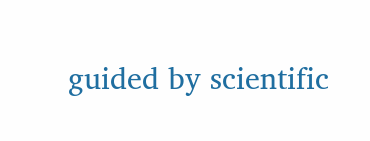guided by scientific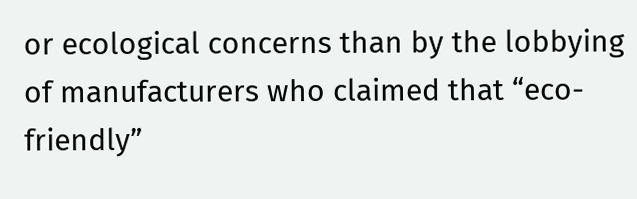or ecological concerns than by the lobbying of manufacturers who claimed that “eco-friendly”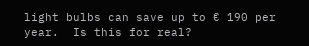light bulbs can save up to € 190 per year.  Is this for real?